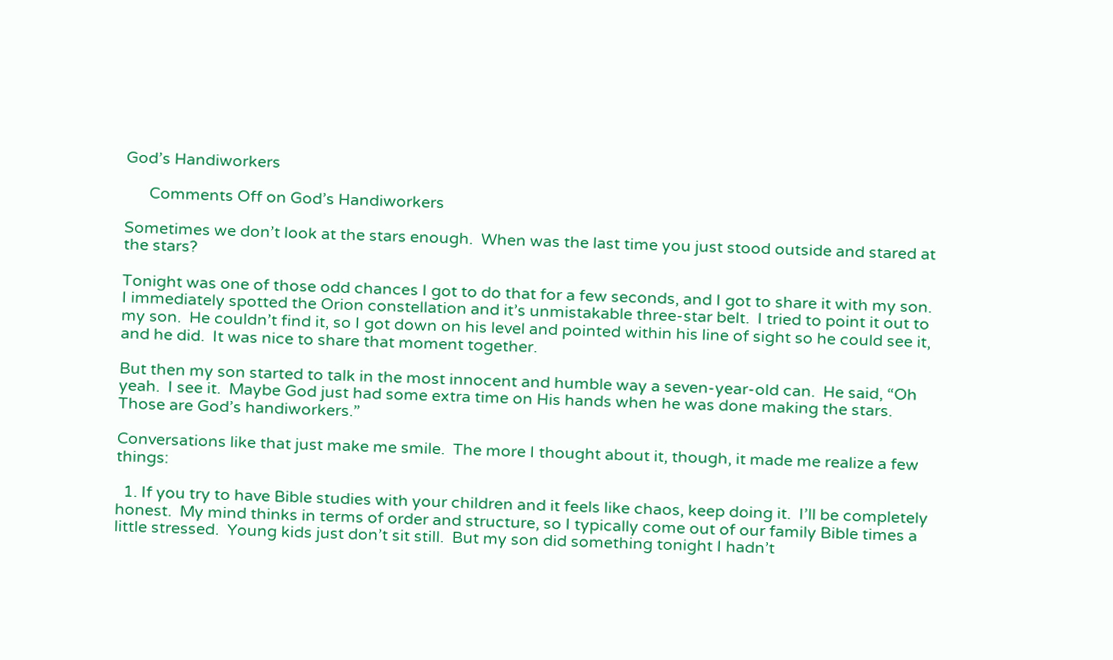God’s Handiworkers

      Comments Off on God’s Handiworkers

Sometimes we don’t look at the stars enough.  When was the last time you just stood outside and stared at the stars?

Tonight was one of those odd chances I got to do that for a few seconds, and I got to share it with my son.  I immediately spotted the Orion constellation and it’s unmistakable three-star belt.  I tried to point it out to my son.  He couldn’t find it, so I got down on his level and pointed within his line of sight so he could see it, and he did.  It was nice to share that moment together.

But then my son started to talk in the most innocent and humble way a seven-year-old can.  He said, “Oh yeah.  I see it.  Maybe God just had some extra time on His hands when he was done making the stars.  Those are God’s handiworkers.”

Conversations like that just make me smile.  The more I thought about it, though, it made me realize a few things:

  1. If you try to have Bible studies with your children and it feels like chaos, keep doing it.  I’ll be completely honest.  My mind thinks in terms of order and structure, so I typically come out of our family Bible times a little stressed.  Young kids just don’t sit still.  But my son did something tonight I hadn’t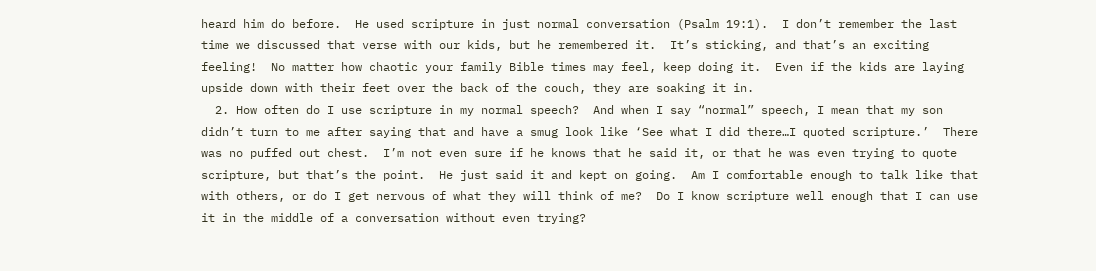heard him do before.  He used scripture in just normal conversation (Psalm 19:1).  I don’t remember the last time we discussed that verse with our kids, but he remembered it.  It’s sticking, and that’s an exciting feeling!  No matter how chaotic your family Bible times may feel, keep doing it.  Even if the kids are laying upside down with their feet over the back of the couch, they are soaking it in.
  2. How often do I use scripture in my normal speech?  And when I say “normal” speech, I mean that my son didn’t turn to me after saying that and have a smug look like ‘See what I did there…I quoted scripture.’  There was no puffed out chest.  I’m not even sure if he knows that he said it, or that he was even trying to quote scripture, but that’s the point.  He just said it and kept on going.  Am I comfortable enough to talk like that with others, or do I get nervous of what they will think of me?  Do I know scripture well enough that I can use it in the middle of a conversation without even trying?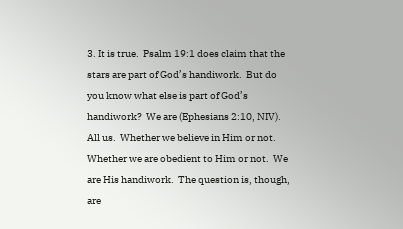3. It is true.  Psalm 19:1 does claim that the stars are part of God’s handiwork.  But do you know what else is part of God’s handiwork?  We are (Ephesians 2:10, NIV).  All us.  Whether we believe in Him or not.  Whether we are obedient to Him or not.  We are His handiwork.  The question is, though, are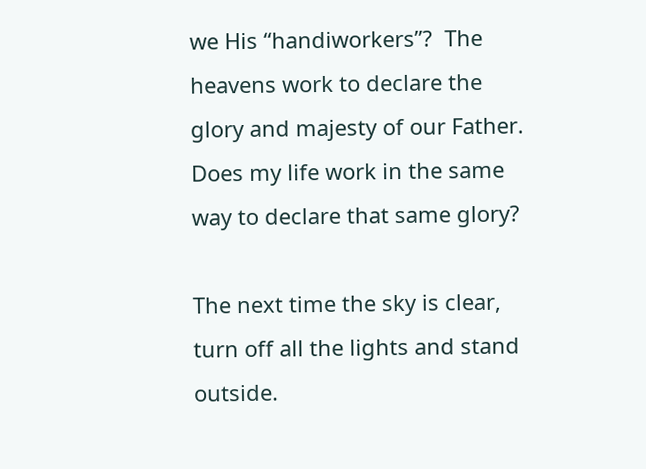we His “handiworkers”?  The heavens work to declare the glory and majesty of our Father.  Does my life work in the same way to declare that same glory?

The next time the sky is clear, turn off all the lights and stand outside.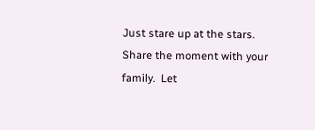Just stare up at the stars.  Share the moment with your family.  Let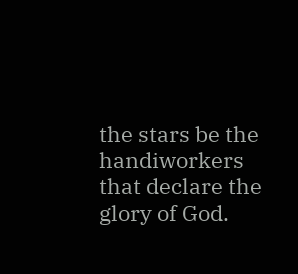the stars be the handiworkers that declare the glory of God.